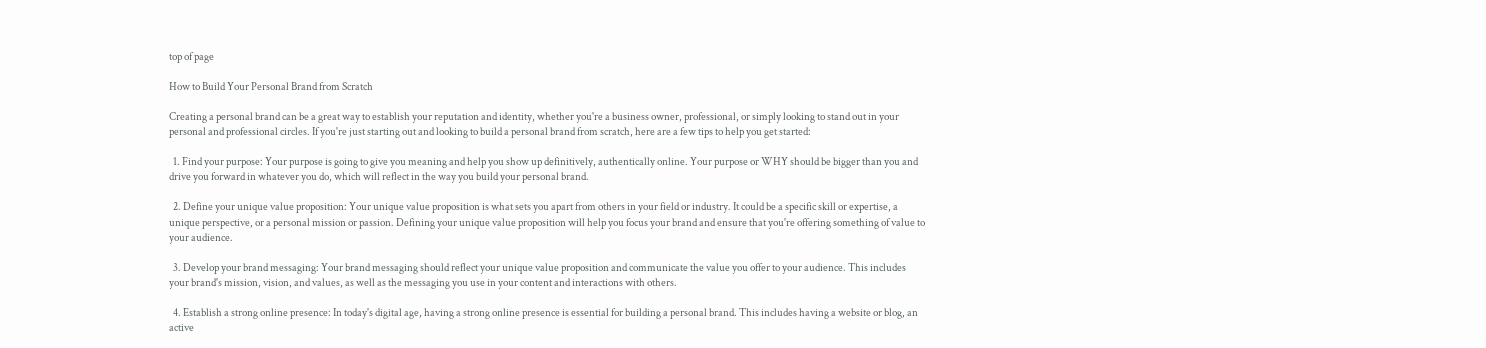top of page

How to Build Your Personal Brand from Scratch

Creating a personal brand can be a great way to establish your reputation and identity, whether you're a business owner, professional, or simply looking to stand out in your personal and professional circles. If you're just starting out and looking to build a personal brand from scratch, here are a few tips to help you get started:

  1. Find your purpose: Your purpose is going to give you meaning and help you show up definitively, authentically online. Your purpose or WHY should be bigger than you and drive you forward in whatever you do, which will reflect in the way you build your personal brand.

  2. Define your unique value proposition: Your unique value proposition is what sets you apart from others in your field or industry. It could be a specific skill or expertise, a unique perspective, or a personal mission or passion. Defining your unique value proposition will help you focus your brand and ensure that you're offering something of value to your audience.

  3. Develop your brand messaging: Your brand messaging should reflect your unique value proposition and communicate the value you offer to your audience. This includes your brand's mission, vision, and values, as well as the messaging you use in your content and interactions with others.

  4. Establish a strong online presence: In today's digital age, having a strong online presence is essential for building a personal brand. This includes having a website or blog, an active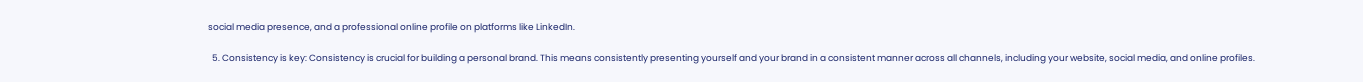social media presence, and a professional online profile on platforms like LinkedIn.

  5. Consistency is key: Consistency is crucial for building a personal brand. This means consistently presenting yourself and your brand in a consistent manner across all channels, including your website, social media, and online profiles.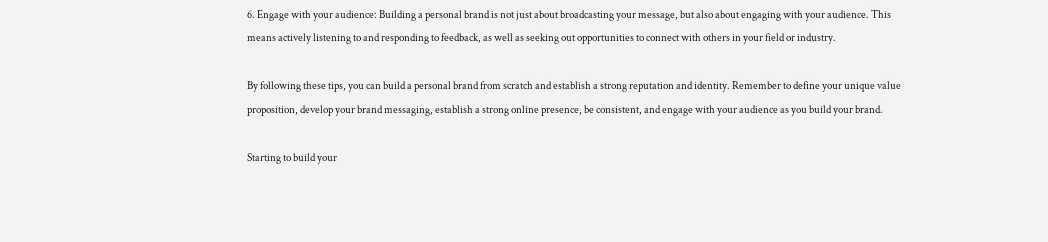6. Engage with your audience: Building a personal brand is not just about broadcasting your message, but also about engaging with your audience. This means actively listening to and responding to feedback, as well as seeking out opportunities to connect with others in your field or industry.

By following these tips, you can build a personal brand from scratch and establish a strong reputation and identity. Remember to define your unique value proposition, develop your brand messaging, establish a strong online presence, be consistent, and engage with your audience as you build your brand.

Starting to build your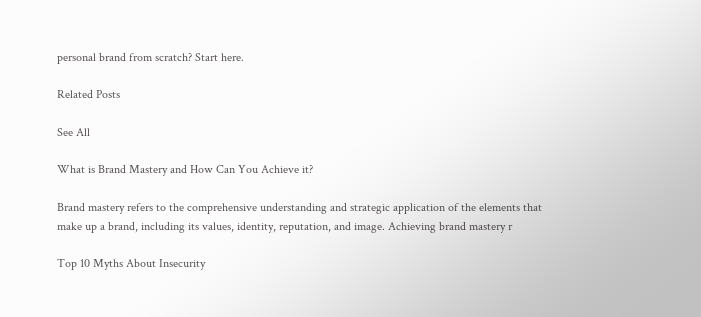personal brand from scratch? Start here.

Related Posts

See All

What is Brand Mastery and How Can You Achieve it?

Brand mastery refers to the comprehensive understanding and strategic application of the elements that make up a brand, including its values, identity, reputation, and image. Achieving brand mastery r

Top 10 Myths About Insecurity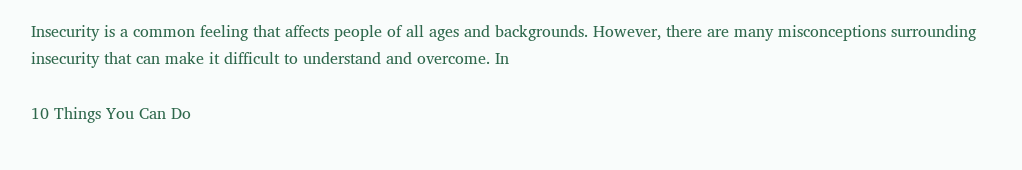Insecurity is a common feeling that affects people of all ages and backgrounds. However, there are many misconceptions surrounding insecurity that can make it difficult to understand and overcome. In

10 Things You Can Do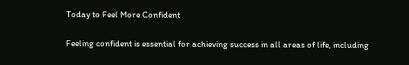Today to Feel More Confident

Feeling confident is essential for achieving success in all areas of life, including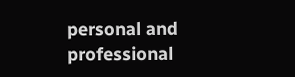personal and professional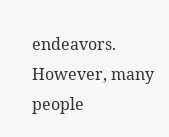endeavors. However, many people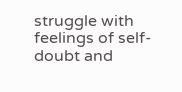struggle with feelings of self-doubt and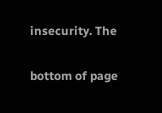insecurity. The


bottom of page